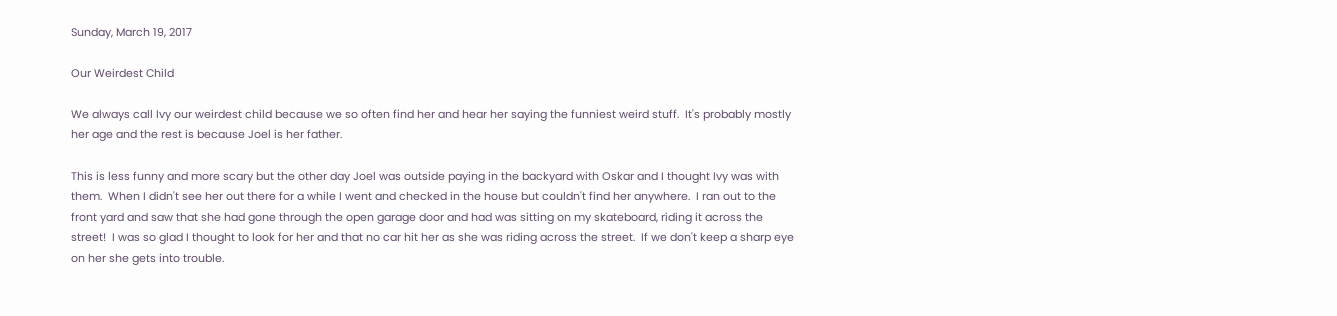Sunday, March 19, 2017

Our Weirdest Child

We always call Ivy our weirdest child because we so often find her and hear her saying the funniest weird stuff.  It's probably mostly her age and the rest is because Joel is her father.

This is less funny and more scary but the other day Joel was outside paying in the backyard with Oskar and I thought Ivy was with them.  When I didn't see her out there for a while I went and checked in the house but couldn't find her anywhere.  I ran out to the front yard and saw that she had gone through the open garage door and had was sitting on my skateboard, riding it across the street!  I was so glad I thought to look for her and that no car hit her as she was riding across the street.  If we don't keep a sharp eye on her she gets into trouble.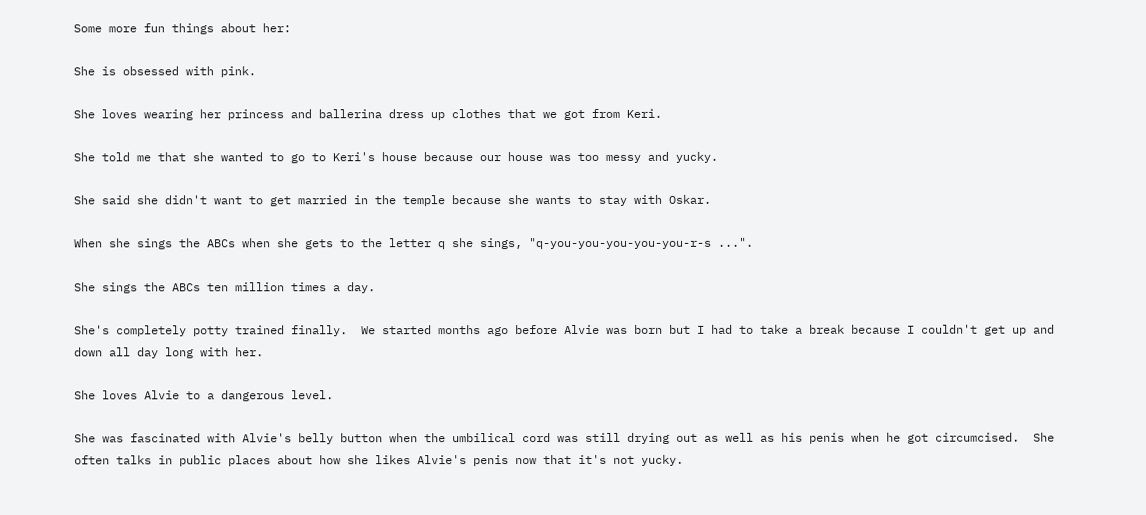Some more fun things about her:

She is obsessed with pink.

She loves wearing her princess and ballerina dress up clothes that we got from Keri.

She told me that she wanted to go to Keri's house because our house was too messy and yucky.

She said she didn't want to get married in the temple because she wants to stay with Oskar.

When she sings the ABCs when she gets to the letter q she sings, "q-you-you-you-you-you-r-s ...".

She sings the ABCs ten million times a day.

She's completely potty trained finally.  We started months ago before Alvie was born but I had to take a break because I couldn't get up and down all day long with her.

She loves Alvie to a dangerous level.

She was fascinated with Alvie's belly button when the umbilical cord was still drying out as well as his penis when he got circumcised.  She often talks in public places about how she likes Alvie's penis now that it's not yucky.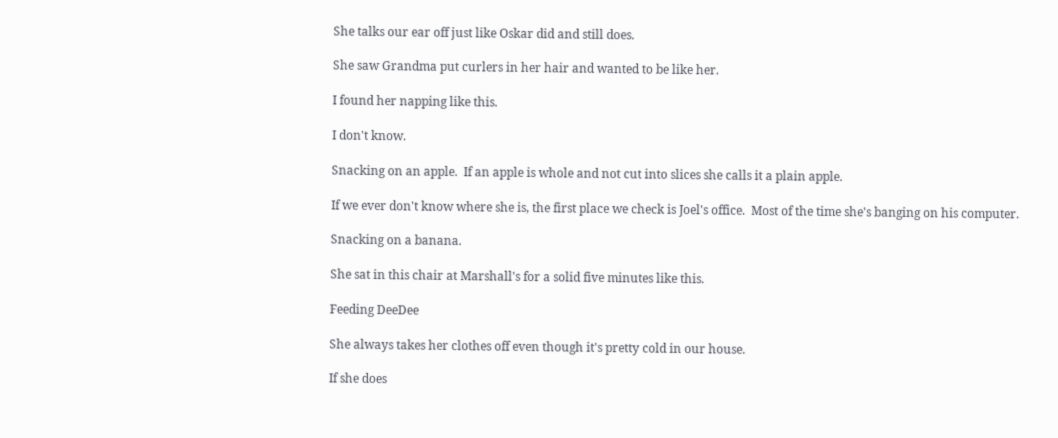She talks our ear off just like Oskar did and still does.

She saw Grandma put curlers in her hair and wanted to be like her.

I found her napping like this.

I don't know.

Snacking on an apple.  If an apple is whole and not cut into slices she calls it a plain apple.

If we ever don't know where she is, the first place we check is Joel's office.  Most of the time she's banging on his computer.

Snacking on a banana.

She sat in this chair at Marshall's for a solid five minutes like this.

Feeding DeeDee

She always takes her clothes off even though it's pretty cold in our house.

If she does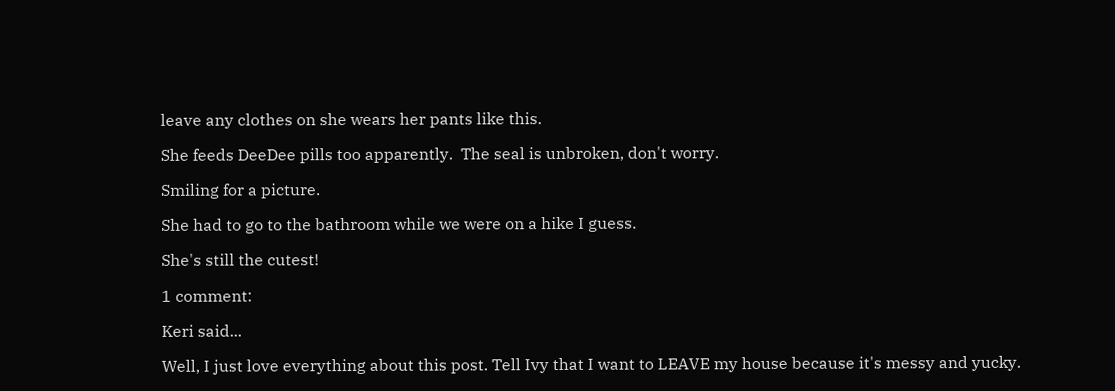leave any clothes on she wears her pants like this.

She feeds DeeDee pills too apparently.  The seal is unbroken, don't worry.

Smiling for a picture.

She had to go to the bathroom while we were on a hike I guess.

She's still the cutest!

1 comment:

Keri said...

Well, I just love everything about this post. Tell Ivy that I want to LEAVE my house because it's messy and yucky.